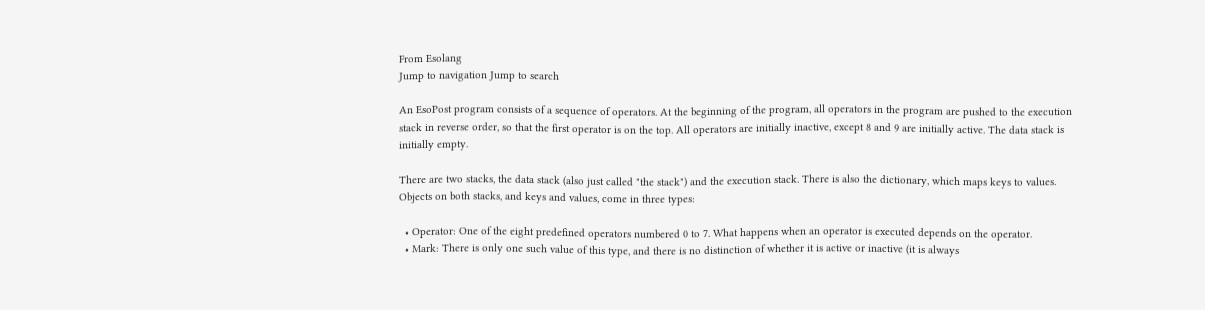From Esolang
Jump to navigation Jump to search

An EsoPost program consists of a sequence of operators. At the beginning of the program, all operators in the program are pushed to the execution stack in reverse order, so that the first operator is on the top. All operators are initially inactive, except 8 and 9 are initially active. The data stack is initially empty.

There are two stacks, the data stack (also just called "the stack") and the execution stack. There is also the dictionary, which maps keys to values. Objects on both stacks, and keys and values, come in three types:

  • Operator: One of the eight predefined operators numbered 0 to 7. What happens when an operator is executed depends on the operator.
  • Mark: There is only one such value of this type, and there is no distinction of whether it is active or inactive (it is always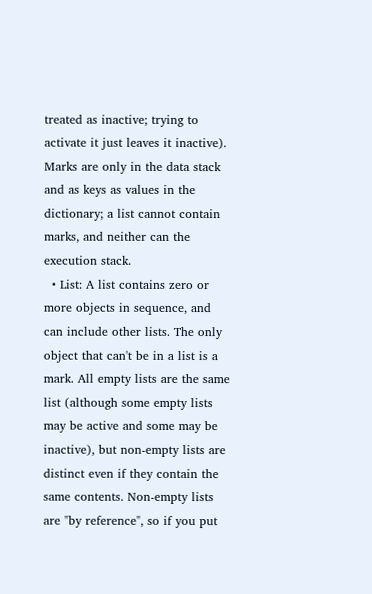treated as inactive; trying to activate it just leaves it inactive). Marks are only in the data stack and as keys as values in the dictionary; a list cannot contain marks, and neither can the execution stack.
  • List: A list contains zero or more objects in sequence, and can include other lists. The only object that can't be in a list is a mark. All empty lists are the same list (although some empty lists may be active and some may be inactive), but non-empty lists are distinct even if they contain the same contents. Non-empty lists are "by reference", so if you put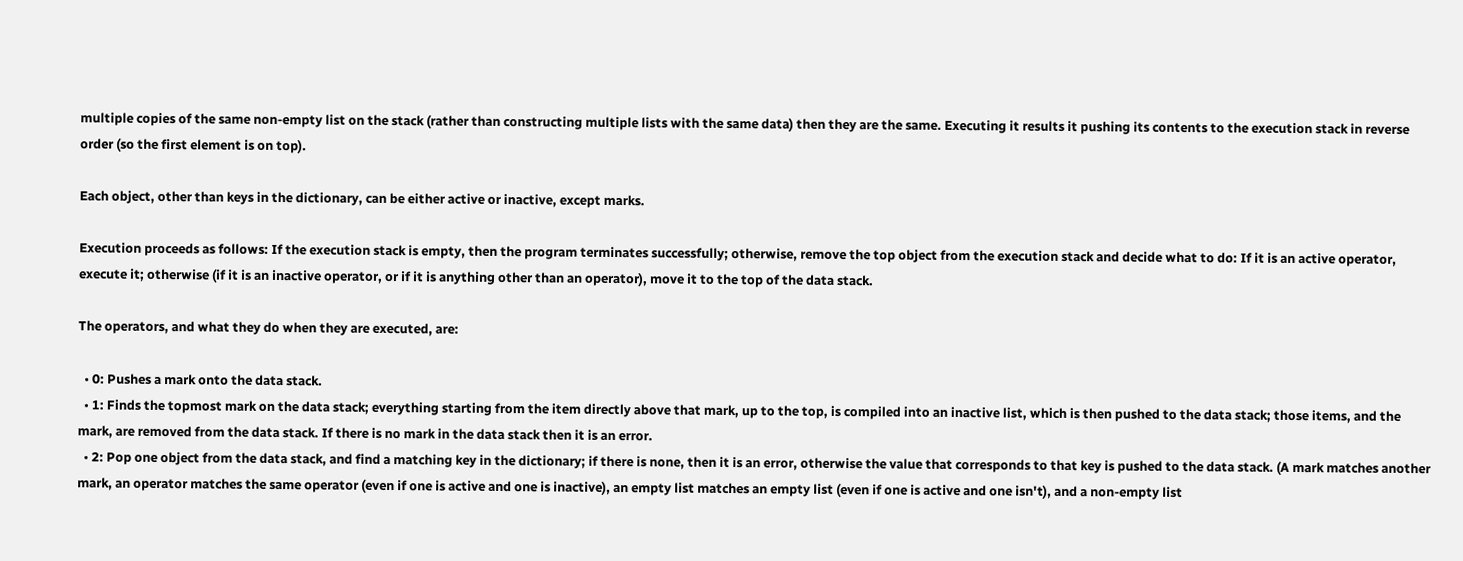multiple copies of the same non-empty list on the stack (rather than constructing multiple lists with the same data) then they are the same. Executing it results it pushing its contents to the execution stack in reverse order (so the first element is on top).

Each object, other than keys in the dictionary, can be either active or inactive, except marks.

Execution proceeds as follows: If the execution stack is empty, then the program terminates successfully; otherwise, remove the top object from the execution stack and decide what to do: If it is an active operator, execute it; otherwise (if it is an inactive operator, or if it is anything other than an operator), move it to the top of the data stack.

The operators, and what they do when they are executed, are:

  • 0: Pushes a mark onto the data stack.
  • 1: Finds the topmost mark on the data stack; everything starting from the item directly above that mark, up to the top, is compiled into an inactive list, which is then pushed to the data stack; those items, and the mark, are removed from the data stack. If there is no mark in the data stack then it is an error.
  • 2: Pop one object from the data stack, and find a matching key in the dictionary; if there is none, then it is an error, otherwise the value that corresponds to that key is pushed to the data stack. (A mark matches another mark, an operator matches the same operator (even if one is active and one is inactive), an empty list matches an empty list (even if one is active and one isn't), and a non-empty list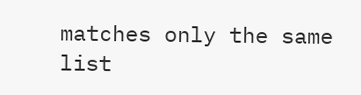matches only the same list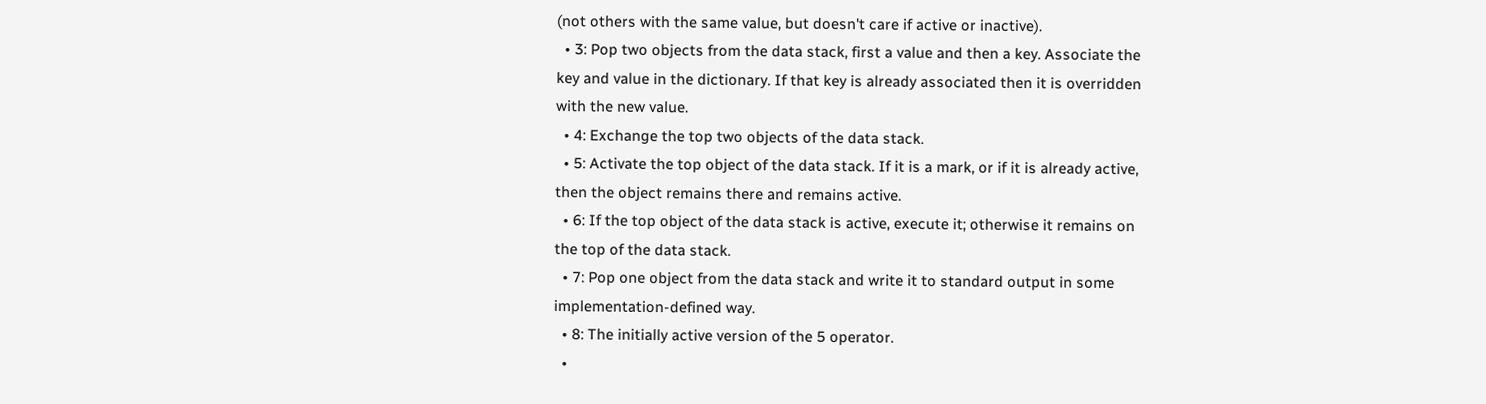(not others with the same value, but doesn't care if active or inactive).
  • 3: Pop two objects from the data stack, first a value and then a key. Associate the key and value in the dictionary. If that key is already associated then it is overridden with the new value.
  • 4: Exchange the top two objects of the data stack.
  • 5: Activate the top object of the data stack. If it is a mark, or if it is already active, then the object remains there and remains active.
  • 6: If the top object of the data stack is active, execute it; otherwise it remains on the top of the data stack.
  • 7: Pop one object from the data stack and write it to standard output in some implementation-defined way.
  • 8: The initially active version of the 5 operator.
  •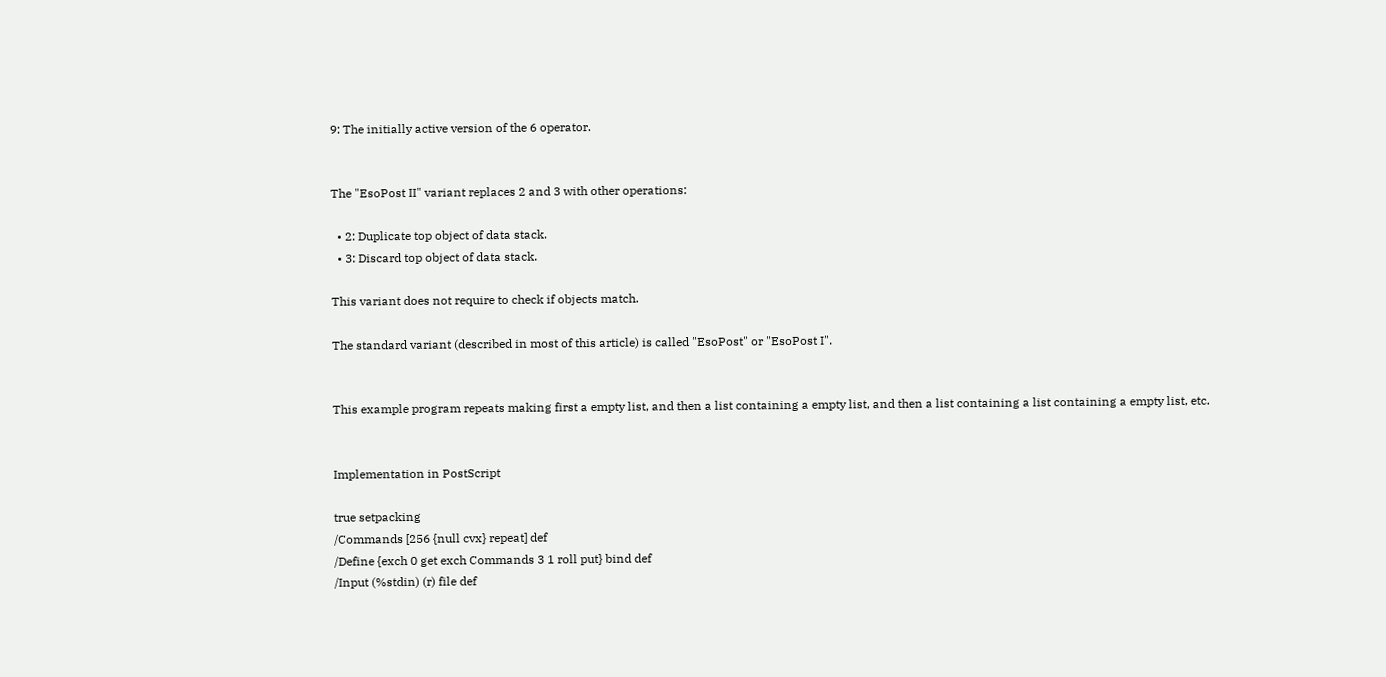9: The initially active version of the 6 operator.


The "EsoPost II" variant replaces 2 and 3 with other operations:

  • 2: Duplicate top object of data stack.
  • 3: Discard top object of data stack.

This variant does not require to check if objects match.

The standard variant (described in most of this article) is called "EsoPost" or "EsoPost I".


This example program repeats making first a empty list, and then a list containing a empty list, and then a list containing a list containing a empty list, etc.


Implementation in PostScript

true setpacking
/Commands [256 {null cvx} repeat] def
/Define {exch 0 get exch Commands 3 1 roll put} bind def
/Input (%stdin) (r) file def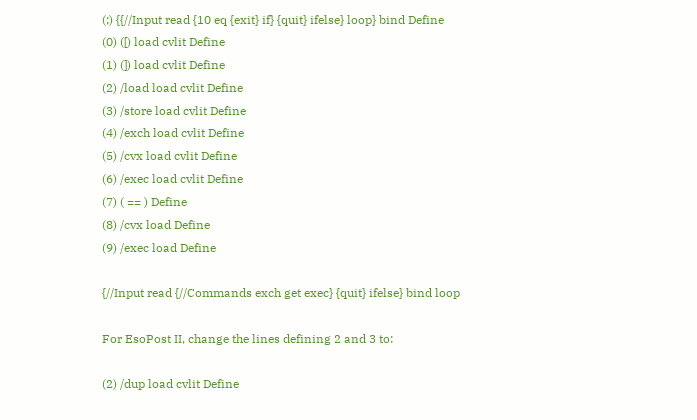(;) {{//Input read {10 eq {exit} if} {quit} ifelse} loop} bind Define
(0) ([) load cvlit Define
(1) (]) load cvlit Define
(2) /load load cvlit Define
(3) /store load cvlit Define
(4) /exch load cvlit Define
(5) /cvx load cvlit Define
(6) /exec load cvlit Define
(7) ( == ) Define
(8) /cvx load Define
(9) /exec load Define

{//Input read {//Commands exch get exec} {quit} ifelse} bind loop

For EsoPost II, change the lines defining 2 and 3 to:

(2) /dup load cvlit Define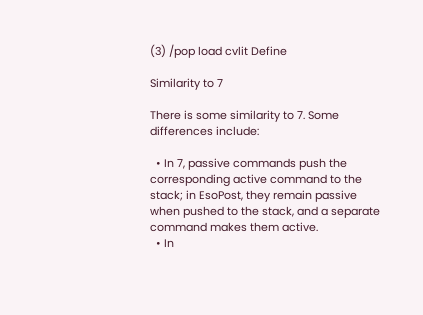(3) /pop load cvlit Define

Similarity to 7

There is some similarity to 7. Some differences include:

  • In 7, passive commands push the corresponding active command to the stack; in EsoPost, they remain passive when pushed to the stack, and a separate command makes them active.
  • In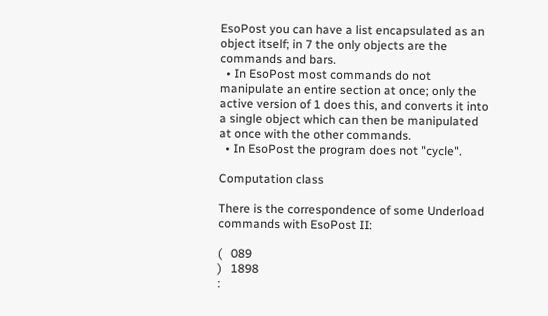EsoPost you can have a list encapsulated as an object itself; in 7 the only objects are the commands and bars.
  • In EsoPost most commands do not manipulate an entire section at once; only the active version of 1 does this, and converts it into a single object which can then be manipulated at once with the other commands.
  • In EsoPost the program does not "cycle".

Computation class

There is the correspondence of some Underload commands with EsoPost II:

(   089
)   1898
: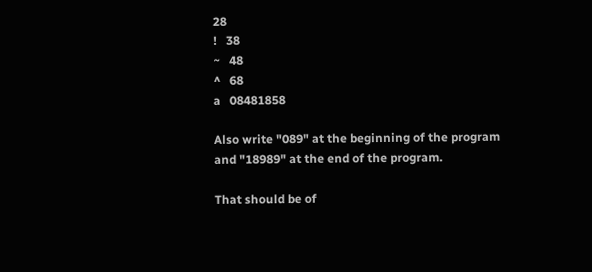28
!   38
~   48
^   68
a   08481858

Also write "089" at the beginning of the program and "18989" at the end of the program.

That should be of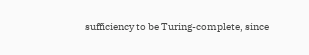sufficiency to be Turing-complete, since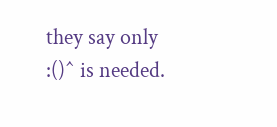they say only :()^ is needed.